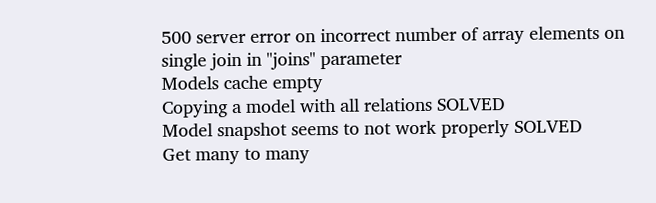500 server error on incorrect number of array elements on single join in "joins" parameter
Models cache empty
Copying a model with all relations SOLVED
Model snapshot seems to not work properly SOLVED
Get many to many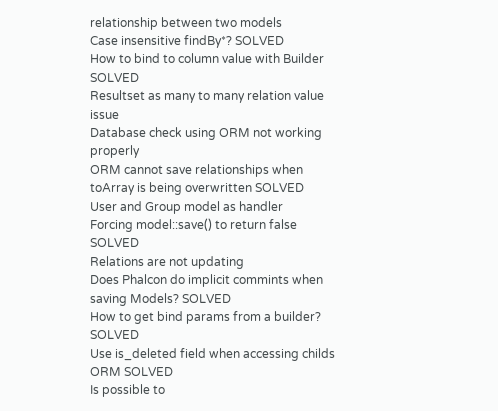relationship between two models
Case insensitive findBy*? SOLVED
How to bind to column value with Builder SOLVED
Resultset as many to many relation value issue
Database check using ORM not working properly
ORM cannot save relationships when toArray is being overwritten SOLVED
User and Group model as handler
Forcing model::save() to return false SOLVED
Relations are not updating
Does Phalcon do implicit commints when saving Models? SOLVED
How to get bind params from a builder? SOLVED
Use is_deleted field when accessing childs ORM SOLVED
Is possible to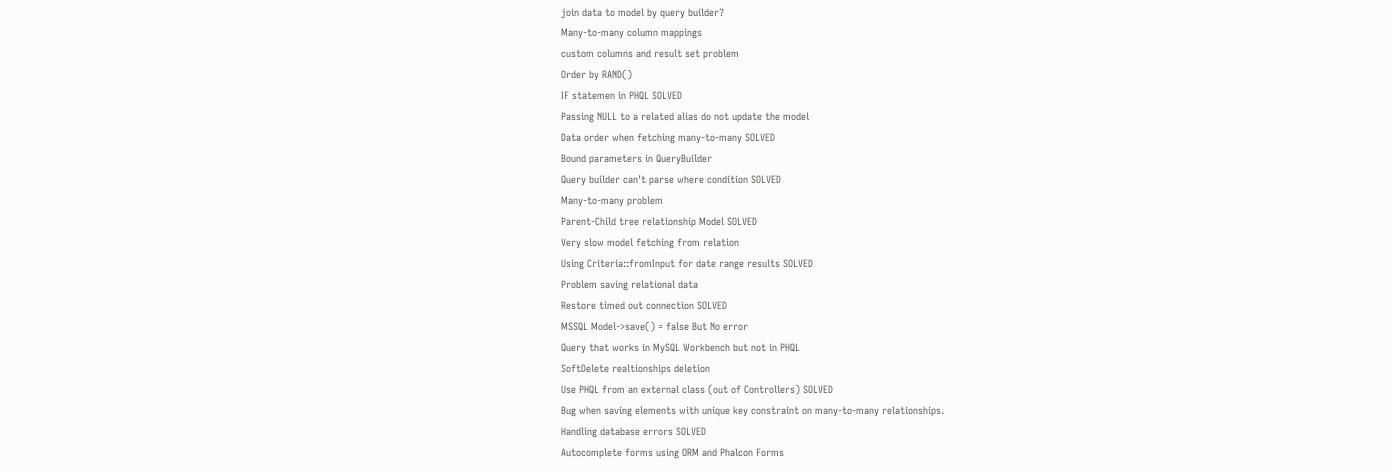join data to model by query builder?
Many-to-many column mappings
custom columns and result set problem
Order by RAND()
IF statemen in PHQL SOLVED
Passing NULL to a related alias do not update the model
Data order when fetching many-to-many SOLVED
Bound parameters in QueryBuilder
Query builder can't parse where condition SOLVED
Many-to-many problem
Parent-Child tree relationship Model SOLVED
Very slow model fetching from relation
Using Criteria::fromInput for date range results SOLVED
Problem saving relational data
Restore timed out connection SOLVED
MSSQL Model->save() = false But No error
Query that works in MySQL Workbench but not in PHQL
SoftDelete realtionships deletion
Use PHQL from an external class (out of Controllers) SOLVED
Bug when saving elements with unique key constraint on many-to-many relationships.
Handling database errors SOLVED
Autocomplete forms using ORM and Phalcon Forms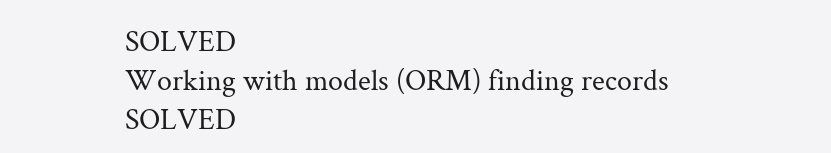SOLVED
Working with models (ORM) finding records SOLVED